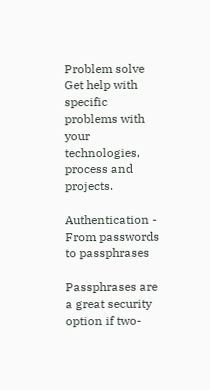Problem solve Get help with specific problems with your technologies, process and projects.

Authentication - From passwords to passphrases

Passphrases are a great security option if two-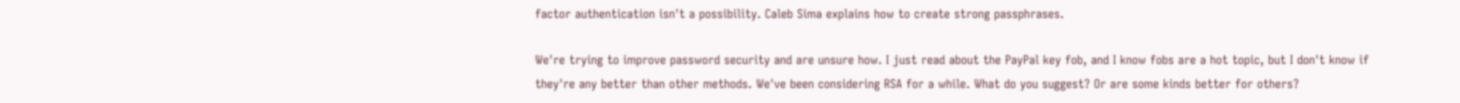factor authentication isn't a possibility. Caleb Sima explains how to create strong passphrases.

We're trying to improve password security and are unsure how. I just read about the PayPal key fob, and I know fobs are a hot topic, but I don't know if they're any better than other methods. We've been considering RSA for a while. What do you suggest? Or are some kinds better for others?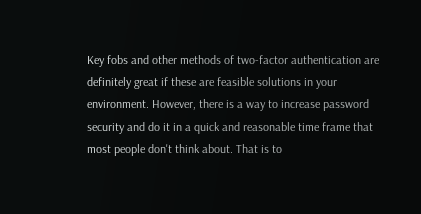Key fobs and other methods of two-factor authentication are definitely great if these are feasible solutions in your environment. However, there is a way to increase password security and do it in a quick and reasonable time frame that most people don't think about. That is to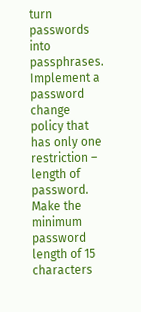turn passwords into passphrases. Implement a password change policy that has only one restriction – length of password. Make the minimum password length of 15 characters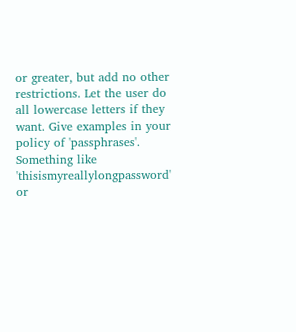or greater, but add no other restrictions. Let the user do all lowercase letters if they want. Give examples in your policy of 'passphrases'. Something like 'thisismyreallylongpassword' or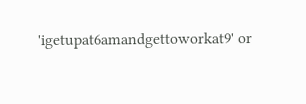'igetupat6amandgettoworkat9' or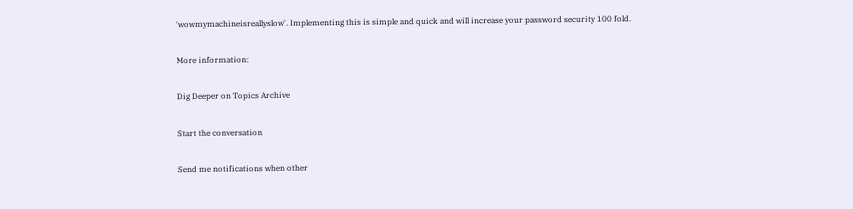'wowmymachineisreallyslow'. Implementing this is simple and quick and will increase your password security 100 fold.

More information:

Dig Deeper on Topics Archive

Start the conversation

Send me notifications when other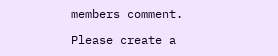members comment.

Please create a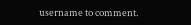username to comment.